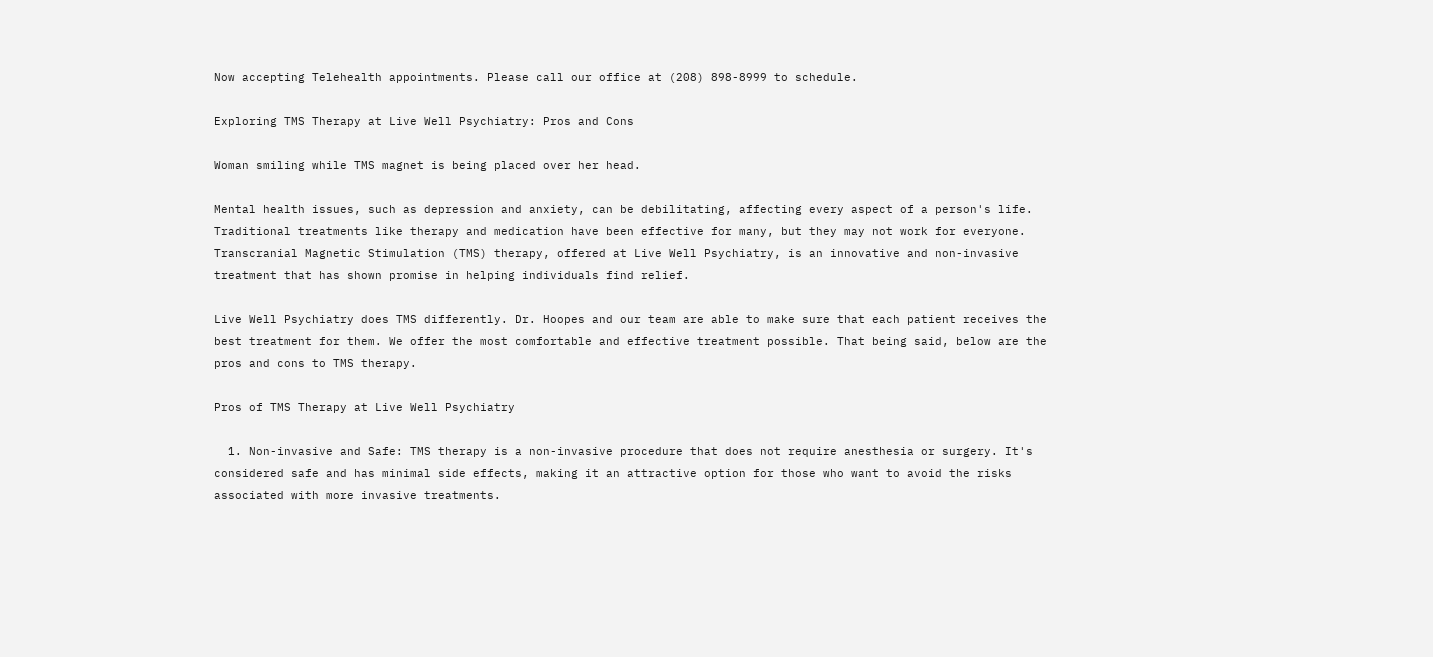Now accepting Telehealth appointments. Please call our office at (208) 898-8999 to schedule.

Exploring TMS Therapy at Live Well Psychiatry: Pros and Cons

Woman smiling while TMS magnet is being placed over her head.

Mental health issues, such as depression and anxiety, can be debilitating, affecting every aspect of a person's life. Traditional treatments like therapy and medication have been effective for many, but they may not work for everyone. Transcranial Magnetic Stimulation (TMS) therapy, offered at Live Well Psychiatry, is an innovative and non-invasive treatment that has shown promise in helping individuals find relief.

Live Well Psychiatry does TMS differently. Dr. Hoopes and our team are able to make sure that each patient receives the best treatment for them. We offer the most comfortable and effective treatment possible. That being said, below are the pros and cons to TMS therapy.

Pros of TMS Therapy at Live Well Psychiatry

  1. Non-invasive and Safe: TMS therapy is a non-invasive procedure that does not require anesthesia or surgery. It's considered safe and has minimal side effects, making it an attractive option for those who want to avoid the risks associated with more invasive treatments.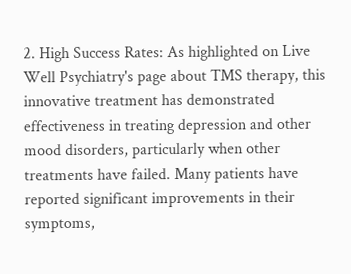2. High Success Rates: As highlighted on Live Well Psychiatry's page about TMS therapy, this innovative treatment has demonstrated effectiveness in treating depression and other mood disorders, particularly when other treatments have failed. Many patients have reported significant improvements in their symptoms,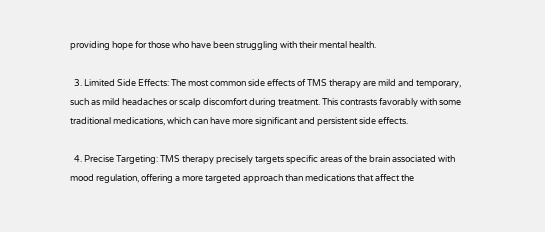providing hope for those who have been struggling with their mental health.

  3. Limited Side Effects: The most common side effects of TMS therapy are mild and temporary, such as mild headaches or scalp discomfort during treatment. This contrasts favorably with some traditional medications, which can have more significant and persistent side effects.

  4. Precise Targeting: TMS therapy precisely targets specific areas of the brain associated with mood regulation, offering a more targeted approach than medications that affect the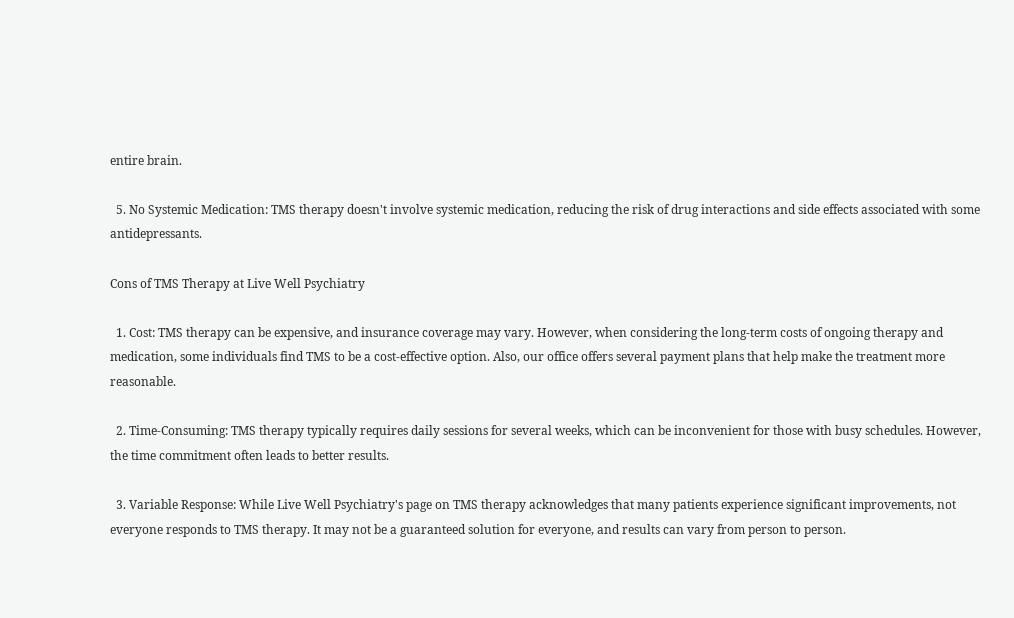entire brain.

  5. No Systemic Medication: TMS therapy doesn't involve systemic medication, reducing the risk of drug interactions and side effects associated with some antidepressants.

Cons of TMS Therapy at Live Well Psychiatry

  1. Cost: TMS therapy can be expensive, and insurance coverage may vary. However, when considering the long-term costs of ongoing therapy and medication, some individuals find TMS to be a cost-effective option. Also, our office offers several payment plans that help make the treatment more reasonable.

  2. Time-Consuming: TMS therapy typically requires daily sessions for several weeks, which can be inconvenient for those with busy schedules. However, the time commitment often leads to better results.

  3. Variable Response: While Live Well Psychiatry's page on TMS therapy acknowledges that many patients experience significant improvements, not everyone responds to TMS therapy. It may not be a guaranteed solution for everyone, and results can vary from person to person.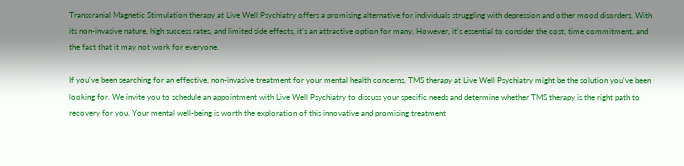Transcranial Magnetic Stimulation therapy at Live Well Psychiatry offers a promising alternative for individuals struggling with depression and other mood disorders. With its non-invasive nature, high success rates, and limited side effects, it's an attractive option for many. However, it's essential to consider the cost, time commitment, and the fact that it may not work for everyone.

If you've been searching for an effective, non-invasive treatment for your mental health concerns, TMS therapy at Live Well Psychiatry might be the solution you've been looking for. We invite you to schedule an appointment with Live Well Psychiatry to discuss your specific needs and determine whether TMS therapy is the right path to recovery for you. Your mental well-being is worth the exploration of this innovative and promising treatment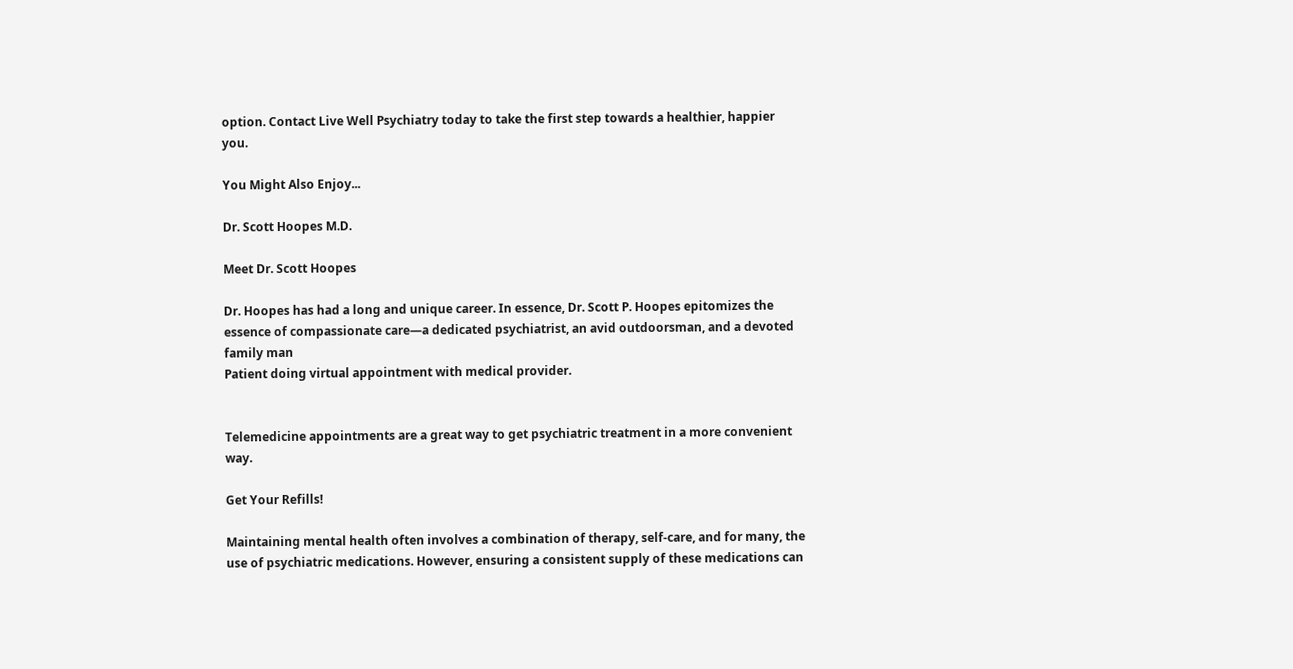option. Contact Live Well Psychiatry today to take the first step towards a healthier, happier you.

You Might Also Enjoy...

Dr. Scott Hoopes M.D.

Meet Dr. Scott Hoopes

Dr. Hoopes has had a long and unique career. In essence, Dr. Scott P. Hoopes epitomizes the essence of compassionate care—a dedicated psychiatrist, an avid outdoorsman, and a devoted family man
Patient doing virtual appointment with medical provider.


Telemedicine appointments are a great way to get psychiatric treatment in a more convenient way.

Get Your Refills!

Maintaining mental health often involves a combination of therapy, self-care, and for many, the use of psychiatric medications. However, ensuring a consistent supply of these medications can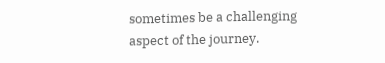sometimes be a challenging aspect of the journey.